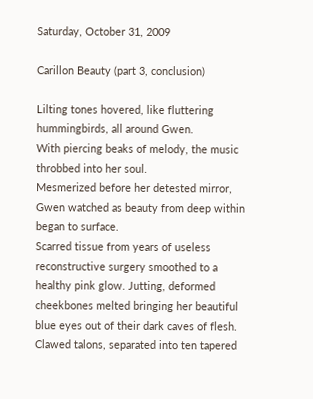Saturday, October 31, 2009

Carillon Beauty (part 3, conclusion)

Lilting tones hovered, like fluttering hummingbirds, all around Gwen.
With piercing beaks of melody, the music throbbed into her soul.
Mesmerized before her detested mirror, Gwen watched as beauty from deep within began to surface.
Scarred tissue from years of useless reconstructive surgery smoothed to a healthy pink glow. Jutting, deformed cheekbones melted bringing her beautiful blue eyes out of their dark caves of flesh. Clawed talons, separated into ten tapered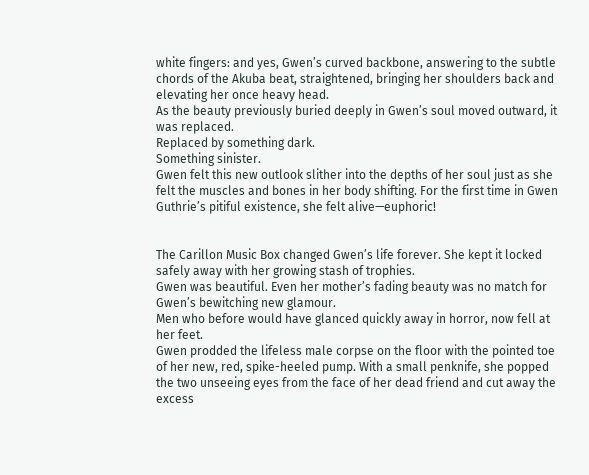white fingers: and yes, Gwen’s curved backbone, answering to the subtle chords of the Akuba beat, straightened, bringing her shoulders back and elevating her once heavy head.
As the beauty previously buried deeply in Gwen’s soul moved outward, it was replaced.
Replaced by something dark.
Something sinister.
Gwen felt this new outlook slither into the depths of her soul just as she
felt the muscles and bones in her body shifting. For the first time in Gwen Guthrie’s pitiful existence, she felt alive—euphoric!


The Carillon Music Box changed Gwen’s life forever. She kept it locked safely away with her growing stash of trophies.
Gwen was beautiful. Even her mother’s fading beauty was no match for Gwen’s bewitching new glamour.
Men who before would have glanced quickly away in horror, now fell at her feet.
Gwen prodded the lifeless male corpse on the floor with the pointed toe of her new, red, spike-heeled pump. With a small penknife, she popped the two unseeing eyes from the face of her dead friend and cut away the excess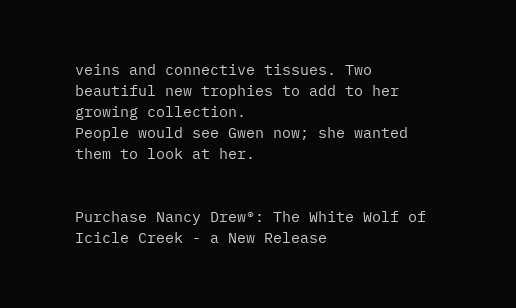veins and connective tissues. Two beautiful new trophies to add to her growing collection.
People would see Gwen now; she wanted them to look at her.


Purchase Nancy Drew®: The White Wolf of Icicle Creek - a New Release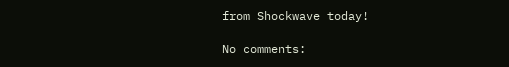from Shockwave today!

No comments: